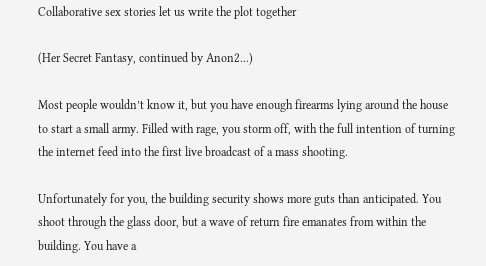Collaborative sex stories let us write the plot together

(Her Secret Fantasy, continued by Anon2...)

Most people wouldn’t know it, but you have enough firearms lying around the house to start a small army. Filled with rage, you storm off, with the full intention of turning the internet feed into the first live broadcast of a mass shooting.

Unfortunately for you, the building security shows more guts than anticipated. You shoot through the glass door, but a wave of return fire emanates from within the building. You have a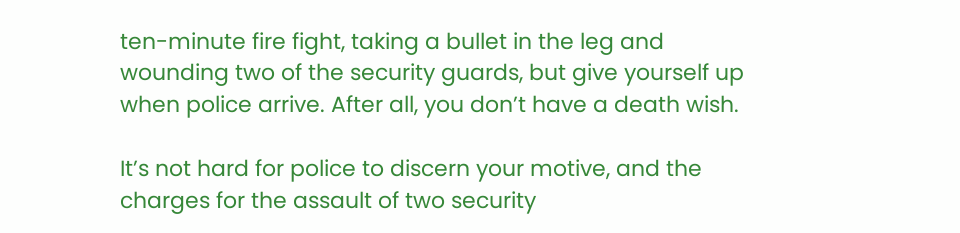ten-minute fire fight, taking a bullet in the leg and wounding two of the security guards, but give yourself up when police arrive. After all, you don’t have a death wish.

It’s not hard for police to discern your motive, and the charges for the assault of two security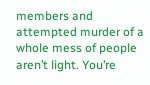members and attempted murder of a whole mess of people aren’t light. You’re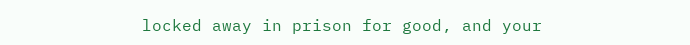locked away in prison for good, and your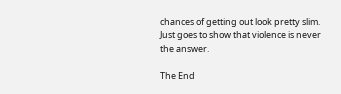chances of getting out look pretty slim. Just goes to show that violence is never the answer.

The End